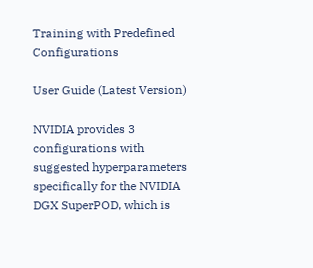Training with Predefined Configurations

User Guide (Latest Version)

NVIDIA provides 3 configurations with suggested hyperparameters specifically for the NVIDIA DGX SuperPOD, which is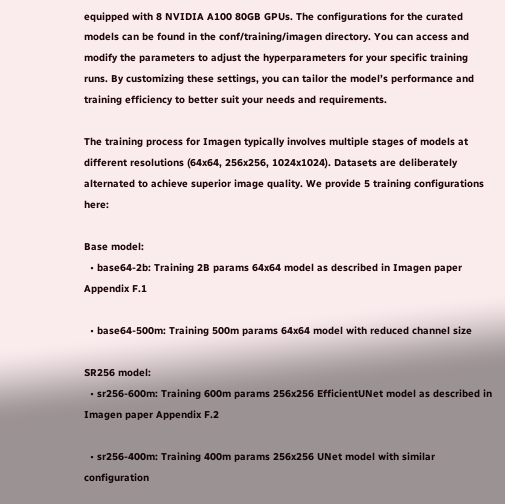equipped with 8 NVIDIA A100 80GB GPUs. The configurations for the curated models can be found in the conf/training/imagen directory. You can access and modify the parameters to adjust the hyperparameters for your specific training runs. By customizing these settings, you can tailor the model’s performance and training efficiency to better suit your needs and requirements.

The training process for Imagen typically involves multiple stages of models at different resolutions (64x64, 256x256, 1024x1024). Datasets are deliberately alternated to achieve superior image quality. We provide 5 training configurations here:

Base model:
  • base64-2b: Training 2B params 64x64 model as described in Imagen paper Appendix F.1

  • base64-500m: Training 500m params 64x64 model with reduced channel size

SR256 model:
  • sr256-600m: Training 600m params 256x256 EfficientUNet model as described in Imagen paper Appendix F.2

  • sr256-400m: Training 400m params 256x256 UNet model with similar configuration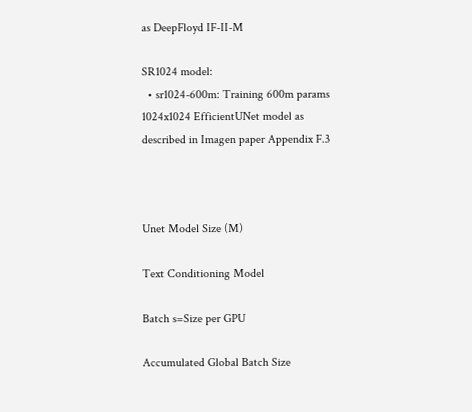as DeepFloyd IF-II-M

SR1024 model:
  • sr1024-600m: Training 600m params 1024x1024 EfficientUNet model as described in Imagen paper Appendix F.3



Unet Model Size (M)

Text Conditioning Model

Batch s=Size per GPU

Accumulated Global Batch Size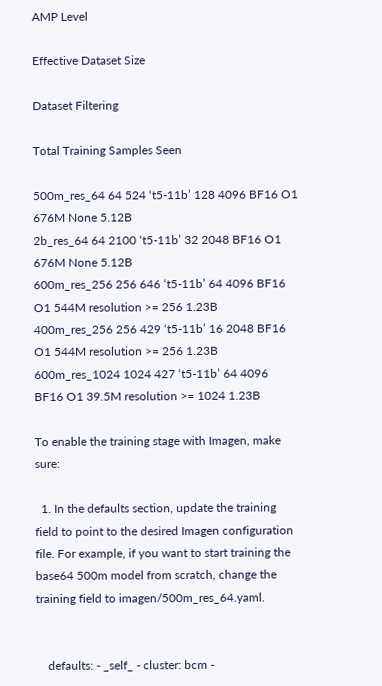AMP Level

Effective Dataset Size

Dataset Filtering

Total Training Samples Seen

500m_res_64 64 524 ‘t5-11b’ 128 4096 BF16 O1 676M None 5.12B
2b_res_64 64 2100 ‘t5-11b’ 32 2048 BF16 O1 676M None 5.12B
600m_res_256 256 646 ‘t5-11b’ 64 4096 BF16 O1 544M resolution >= 256 1.23B
400m_res_256 256 429 ‘t5-11b’ 16 2048 BF16 O1 544M resolution >= 256 1.23B
600m_res_1024 1024 427 ‘t5-11b’ 64 4096 BF16 O1 39.5M resolution >= 1024 1.23B

To enable the training stage with Imagen, make sure:

  1. In the defaults section, update the training field to point to the desired Imagen configuration file. For example, if you want to start training the base64 500m model from scratch, change the training field to imagen/500m_res_64.yaml.


    defaults: - _self_ - cluster: bcm -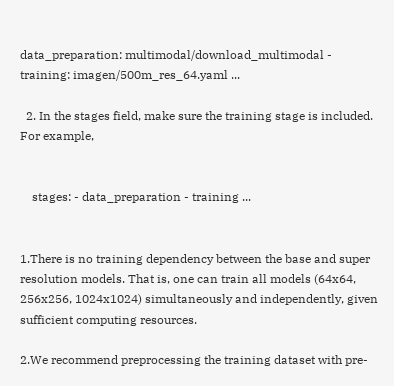data_preparation: multimodal/download_multimodal - training: imagen/500m_res_64.yaml ...

  2. In the stages field, make sure the training stage is included. For example,


    stages: - data_preparation - training ...


1.There is no training dependency between the base and super resolution models. That is, one can train all models (64x64, 256x256, 1024x1024) simultaneously and independently, given sufficient computing resources.

2.We recommend preprocessing the training dataset with pre-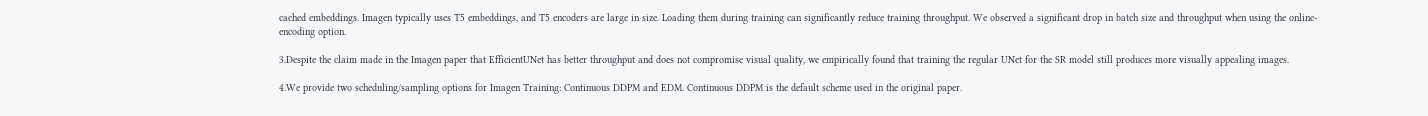cached embeddings. Imagen typically uses T5 embeddings, and T5 encoders are large in size. Loading them during training can significantly reduce training throughput. We observed a significant drop in batch size and throughput when using the online-encoding option.

3.Despite the claim made in the Imagen paper that EfficientUNet has better throughput and does not compromise visual quality, we empirically found that training the regular UNet for the SR model still produces more visually appealing images.

4.We provide two scheduling/sampling options for Imagen Training: Continuous DDPM and EDM. Continuous DDPM is the default scheme used in the original paper.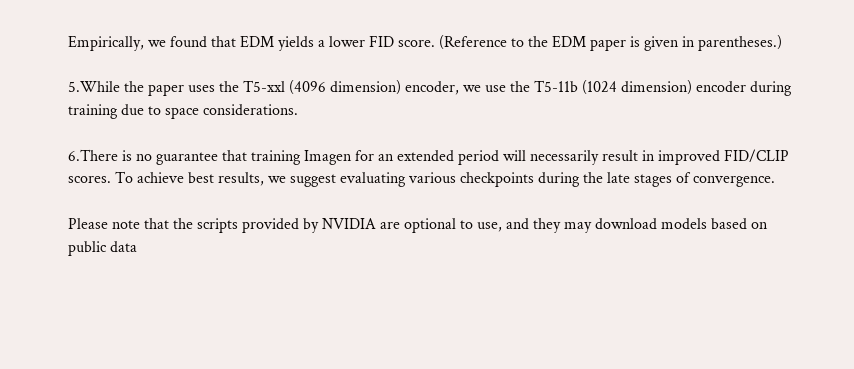Empirically, we found that EDM yields a lower FID score. (Reference to the EDM paper is given in parentheses.)

5.While the paper uses the T5-xxl (4096 dimension) encoder, we use the T5-11b (1024 dimension) encoder during training due to space considerations.

6.There is no guarantee that training Imagen for an extended period will necessarily result in improved FID/CLIP scores. To achieve best results, we suggest evaluating various checkpoints during the late stages of convergence.

Please note that the scripts provided by NVIDIA are optional to use, and they may download models based on public data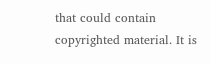that could contain copyrighted material. It is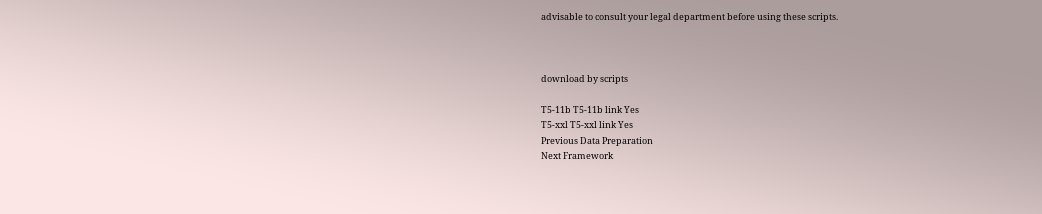advisable to consult your legal department before using these scripts.



download by scripts

T5-11b T5-11b link Yes
T5-xxl T5-xxl link Yes
Previous Data Preparation
Next Framework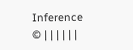Inference
© | | | | | |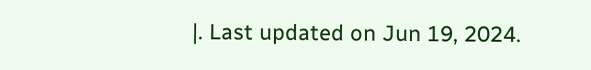|. Last updated on Jun 19, 2024.